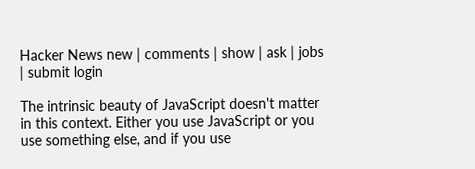Hacker News new | comments | show | ask | jobs | submit login

The intrinsic beauty of JavaScript doesn't matter in this context. Either you use JavaScript or you use something else, and if you use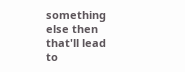something else then that'll lead to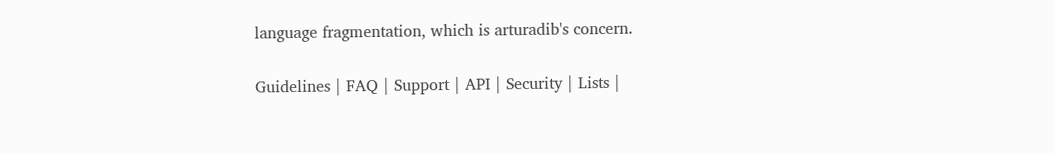language fragmentation, which is arturadib's concern.

Guidelines | FAQ | Support | API | Security | Lists |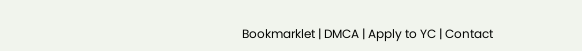Bookmarklet | DMCA | Apply to YC | Contact